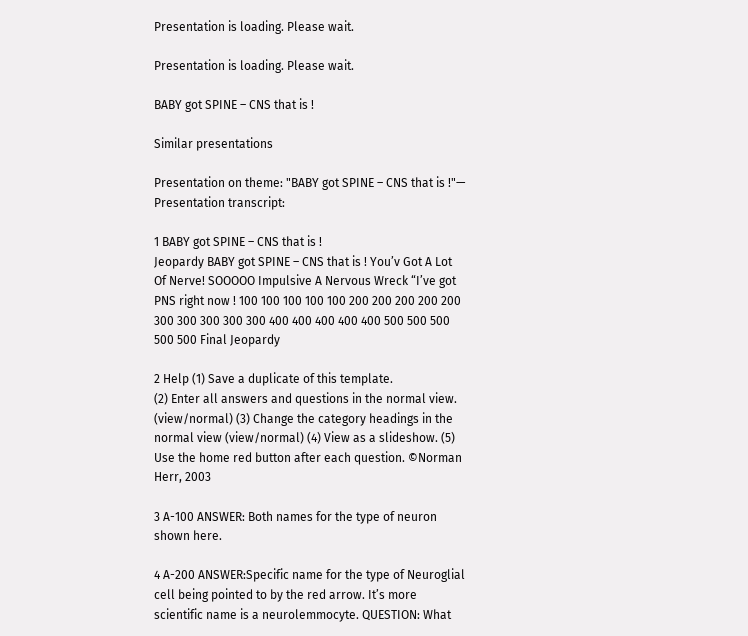Presentation is loading. Please wait.

Presentation is loading. Please wait.

BABY got SPINE – CNS that is !

Similar presentations

Presentation on theme: "BABY got SPINE – CNS that is !"— Presentation transcript:

1 BABY got SPINE – CNS that is !
Jeopardy BABY got SPINE – CNS that is ! You’v Got A Lot Of Nerve! SOOOOO Impulsive A Nervous Wreck “I’ve got PNS right now ! 100 100 100 100 100 200 200 200 200 200 300 300 300 300 300 400 400 400 400 400 500 500 500 500 500 Final Jeopardy

2 Help (1) Save a duplicate of this template.
(2) Enter all answers and questions in the normal view. (view/normal) (3) Change the category headings in the normal view (view/normal) (4) View as a slideshow. (5) Use the home red button after each question. ©Norman Herr, 2003

3 A-100 ANSWER: Both names for the type of neuron shown here.

4 A-200 ANSWER:Specific name for the type of Neuroglial cell being pointed to by the red arrow. It’s more scientific name is a neurolemmocyte. QUESTION: What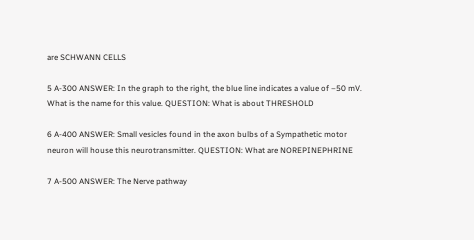are SCHWANN CELLS

5 A-300 ANSWER: In the graph to the right, the blue line indicates a value of –50 mV. What is the name for this value. QUESTION: What is about THRESHOLD

6 A-400 ANSWER: Small vesicles found in the axon bulbs of a Sympathetic motor neuron will house this neurotransmitter. QUESTION: What are NOREPINEPHRINE

7 A-500 ANSWER: The Nerve pathway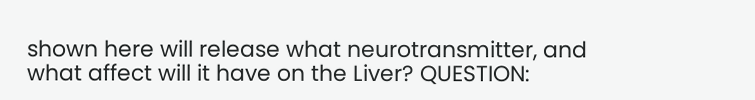shown here will release what neurotransmitter, and what affect will it have on the Liver? QUESTION: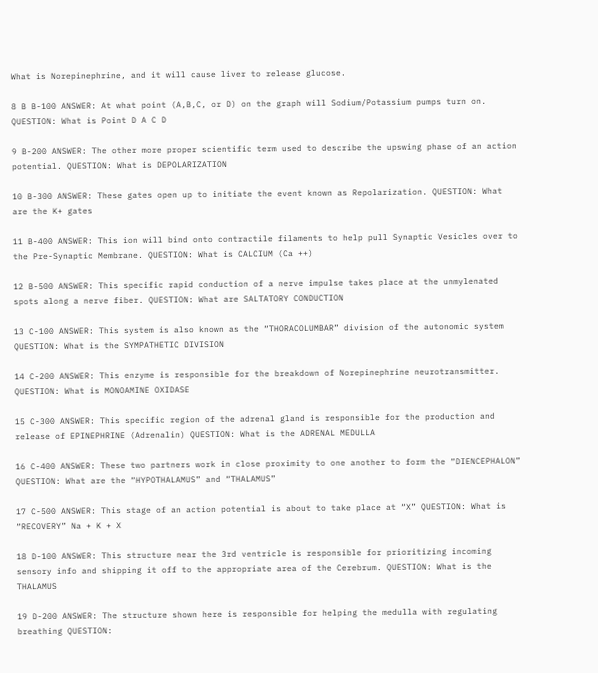What is Norepinephrine, and it will cause liver to release glucose.

8 B B-100 ANSWER: At what point (A,B,C, or D) on the graph will Sodium/Potassium pumps turn on. QUESTION: What is Point D A C D

9 B-200 ANSWER: The other more proper scientific term used to describe the upswing phase of an action potential. QUESTION: What is DEPOLARIZATION

10 B-300 ANSWER: These gates open up to initiate the event known as Repolarization. QUESTION: What are the K+ gates

11 B-400 ANSWER: This ion will bind onto contractile filaments to help pull Synaptic Vesicles over to the Pre-Synaptic Membrane. QUESTION: What is CALCIUM (Ca ++)

12 B-500 ANSWER: This specific rapid conduction of a nerve impulse takes place at the unmylenated spots along a nerve fiber. QUESTION: What are SALTATORY CONDUCTION

13 C-100 ANSWER: This system is also known as the “THORACOLUMBAR” division of the autonomic system QUESTION: What is the SYMPATHETIC DIVISION

14 C-200 ANSWER: This enzyme is responsible for the breakdown of Norepinephrine neurotransmitter. QUESTION: What is MONOAMINE OXIDASE

15 C-300 ANSWER: This specific region of the adrenal gland is responsible for the production and release of EPINEPHRINE (Adrenalin) QUESTION: What is the ADRENAL MEDULLA

16 C-400 ANSWER: These two partners work in close proximity to one another to form the “DIENCEPHALON” QUESTION: What are the “HYPOTHALAMUS” and “THALAMUS”

17 C-500 ANSWER: This stage of an action potential is about to take place at “X” QUESTION: What is “RECOVERY” Na + K + X

18 D-100 ANSWER: This structure near the 3rd ventricle is responsible for prioritizing incoming sensory info and shipping it off to the appropriate area of the Cerebrum. QUESTION: What is the THALAMUS

19 D-200 ANSWER: The structure shown here is responsible for helping the medulla with regulating breathing QUESTION: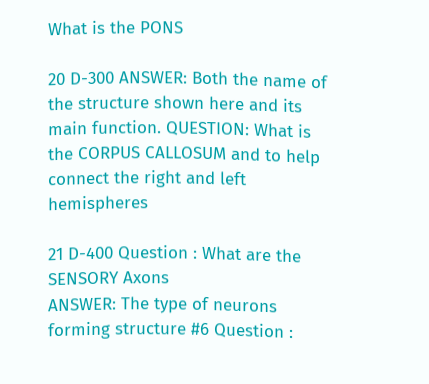What is the PONS

20 D-300 ANSWER: Both the name of the structure shown here and its main function. QUESTION: What is the CORPUS CALLOSUM and to help connect the right and left hemispheres

21 D-400 Question : What are the SENSORY Axons
ANSWER: The type of neurons forming structure #6 Question :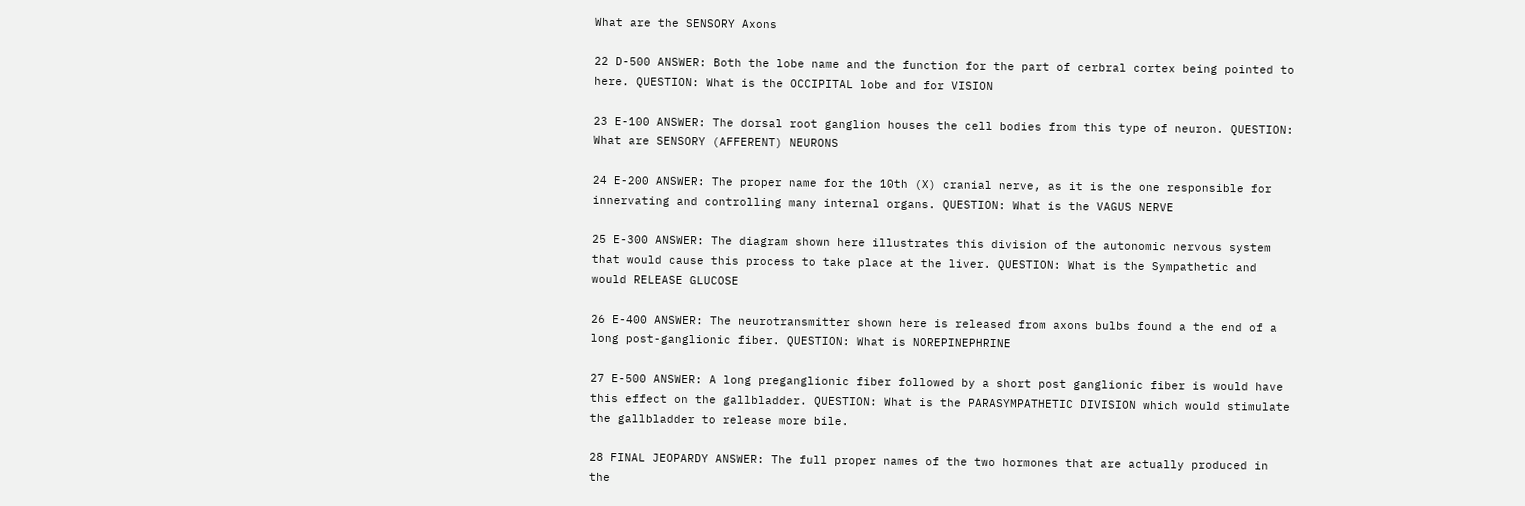What are the SENSORY Axons

22 D-500 ANSWER: Both the lobe name and the function for the part of cerbral cortex being pointed to here. QUESTION: What is the OCCIPITAL lobe and for VISION

23 E-100 ANSWER: The dorsal root ganglion houses the cell bodies from this type of neuron. QUESTION: What are SENSORY (AFFERENT) NEURONS

24 E-200 ANSWER: The proper name for the 10th (X) cranial nerve, as it is the one responsible for innervating and controlling many internal organs. QUESTION: What is the VAGUS NERVE

25 E-300 ANSWER: The diagram shown here illustrates this division of the autonomic nervous system that would cause this process to take place at the liver. QUESTION: What is the Sympathetic and would RELEASE GLUCOSE

26 E-400 ANSWER: The neurotransmitter shown here is released from axons bulbs found a the end of a long post-ganglionic fiber. QUESTION: What is NOREPINEPHRINE

27 E-500 ANSWER: A long preganglionic fiber followed by a short post ganglionic fiber is would have this effect on the gallbladder. QUESTION: What is the PARASYMPATHETIC DIVISION which would stimulate the gallbladder to release more bile.

28 FINAL JEOPARDY ANSWER: The full proper names of the two hormones that are actually produced in the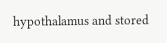hypothalamus and stored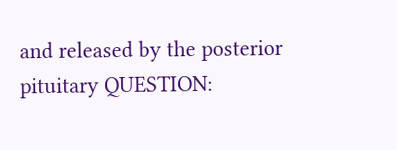and released by the posterior pituitary QUESTION: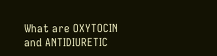What are OXYTOCIN and ANTIDIURETIC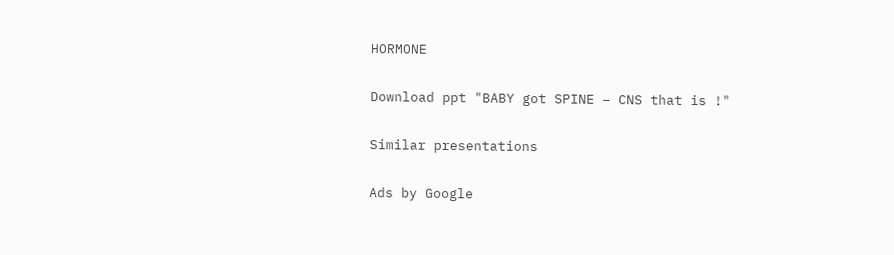HORMONE

Download ppt "BABY got SPINE – CNS that is !"

Similar presentations

Ads by Google